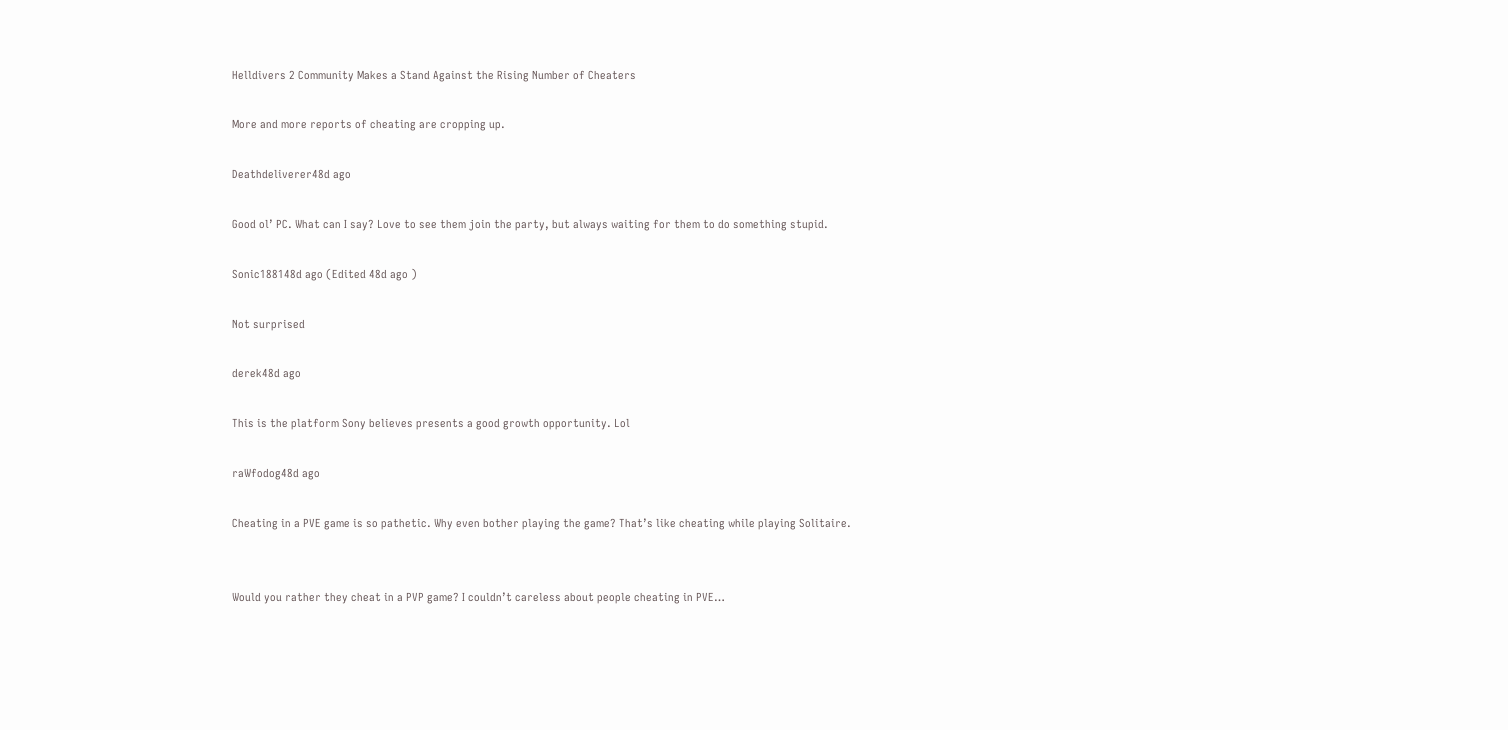Helldivers 2 Community Makes a Stand Against the Rising Number of Cheaters

More and more reports of cheating are cropping up.

Deathdeliverer48d ago

Good ol’ PC. What can I say? Love to see them join the party, but always waiting for them to do something stupid.

Sonic188148d ago (Edited 48d ago )

Not surprised

derek48d ago

This is the platform Sony believes presents a good growth opportunity. Lol

raWfodog48d ago

Cheating in a PVE game is so pathetic. Why even bother playing the game? That’s like cheating while playing Solitaire.


Would you rather they cheat in a PVP game? I couldn’t careless about people cheating in PVE…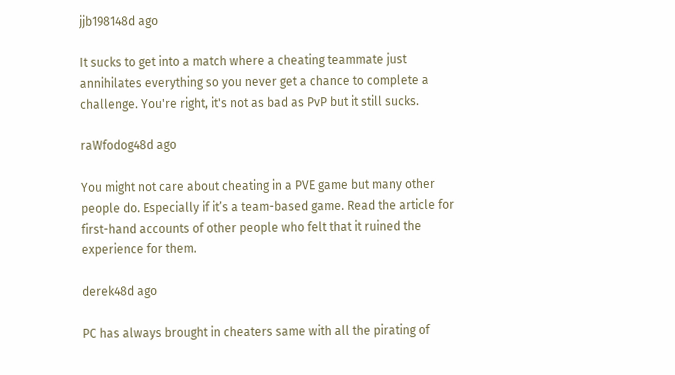jjb198148d ago

It sucks to get into a match where a cheating teammate just annihilates everything so you never get a chance to complete a challenge. You're right, it's not as bad as PvP but it still sucks.

raWfodog48d ago

You might not care about cheating in a PVE game but many other people do. Especially if it’s a team-based game. Read the article for first-hand accounts of other people who felt that it ruined the experience for them.

derek48d ago

PC has always brought in cheaters same with all the pirating of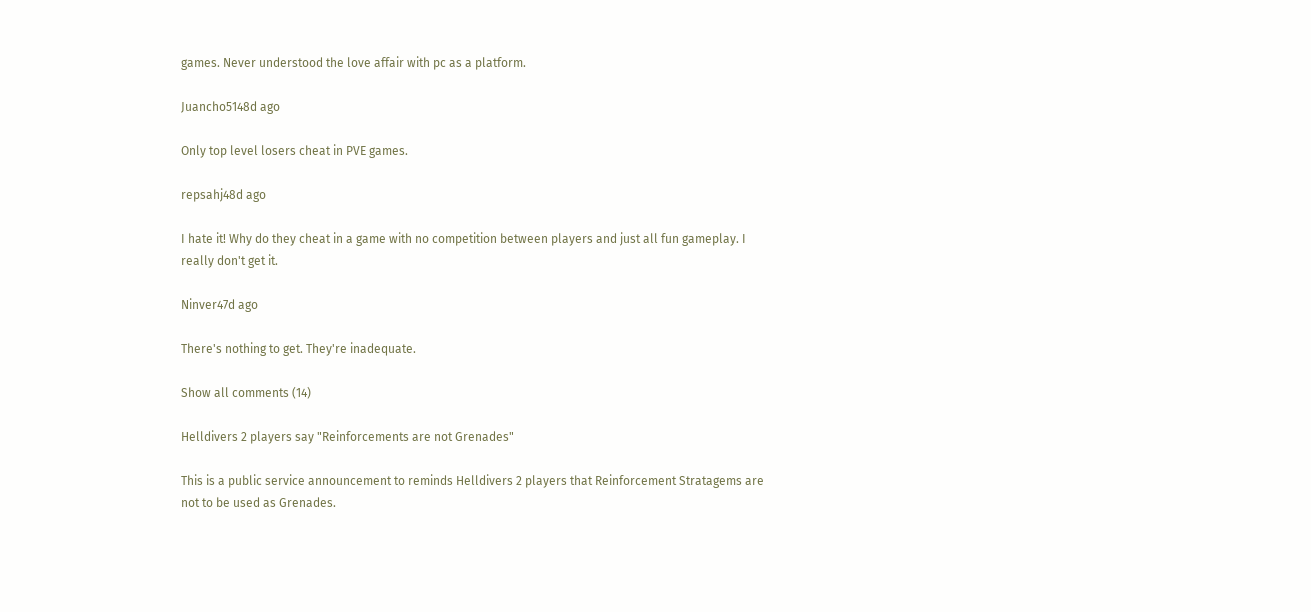games. Never understood the love affair with pc as a platform.

Juancho5148d ago

Only top level losers cheat in PVE games.

repsahj48d ago

I hate it! Why do they cheat in a game with no competition between players and just all fun gameplay. I really don't get it.

Ninver47d ago

There's nothing to get. They're inadequate.

Show all comments (14)

Helldivers 2 players say "Reinforcements are not Grenades"

This is a public service announcement to reminds Helldivers 2 players that Reinforcement Stratagems are not to be used as Grenades.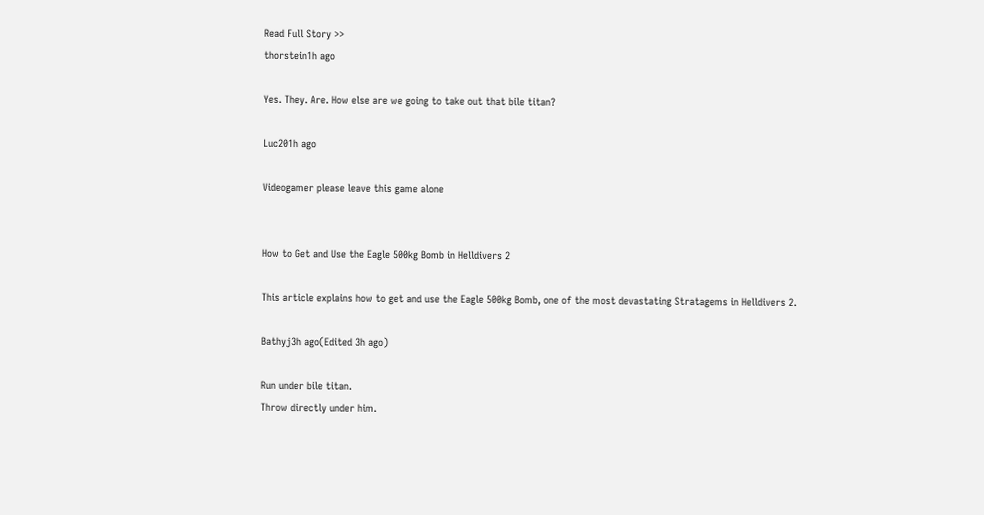Read Full Story >>
thorstein1h ago

Yes. They. Are. How else are we going to take out that bile titan?

Luc201h ago

Videogamer please leave this game alone


How to Get and Use the Eagle 500kg Bomb in Helldivers 2

This article explains how to get and use the Eagle 500kg Bomb, one of the most devastating Stratagems in Helldivers 2.

Bathyj3h ago(Edited 3h ago)

Run under bile titan.
Throw directly under him.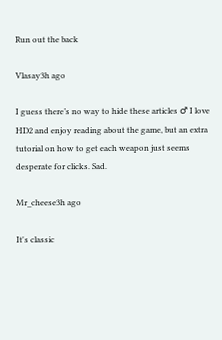Run out the back

Vlasay3h ago

I guess there’s no way to hide these articles ♂ I love HD2 and enjoy reading about the game, but an extra tutorial on how to get each weapon just seems desperate for clicks. Sad.

Mr_cheese3h ago

It's classic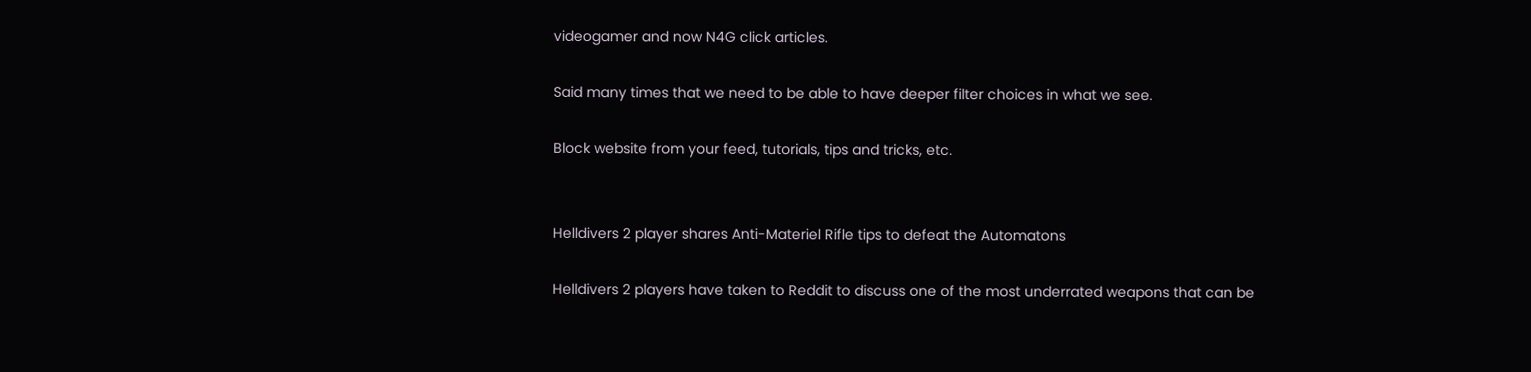videogamer and now N4G click articles.

Said many times that we need to be able to have deeper filter choices in what we see.

Block website from your feed, tutorials, tips and tricks, etc.


Helldivers 2 player shares Anti-Materiel Rifle tips to defeat the Automatons

Helldivers 2 players have taken to Reddit to discuss one of the most underrated weapons that can be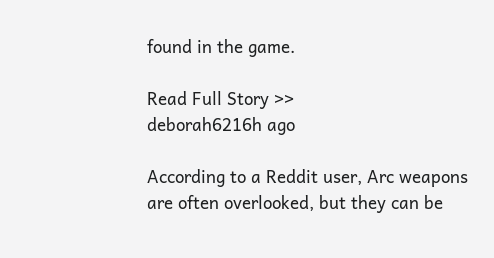found in the game.

Read Full Story >>
deborah6216h ago

According to a Reddit user, Arc weapons are often overlooked, but they can be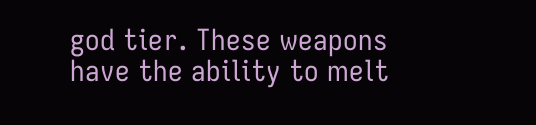god tier. These weapons have the ability to melt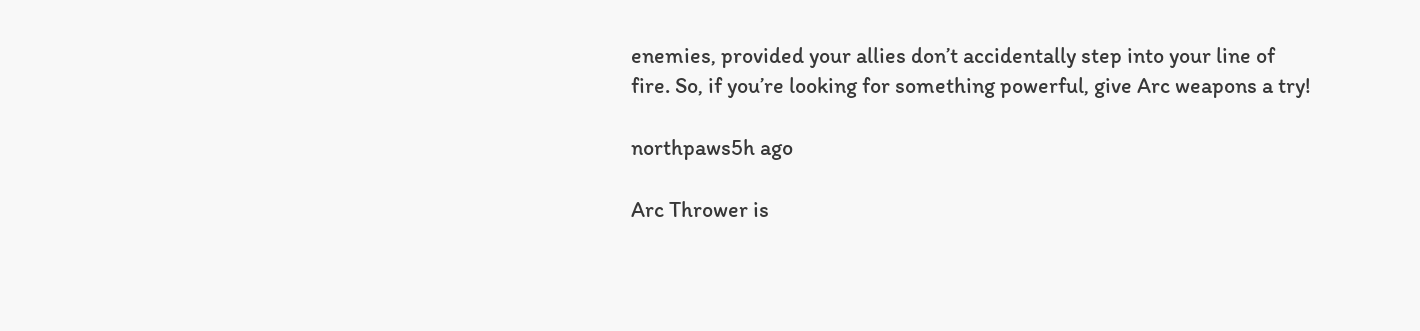enemies, provided your allies don’t accidentally step into your line of fire. So, if you’re looking for something powerful, give Arc weapons a try!

northpaws5h ago

Arc Thrower is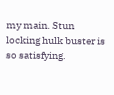my main. Stun locking hulk buster is so satisfying.